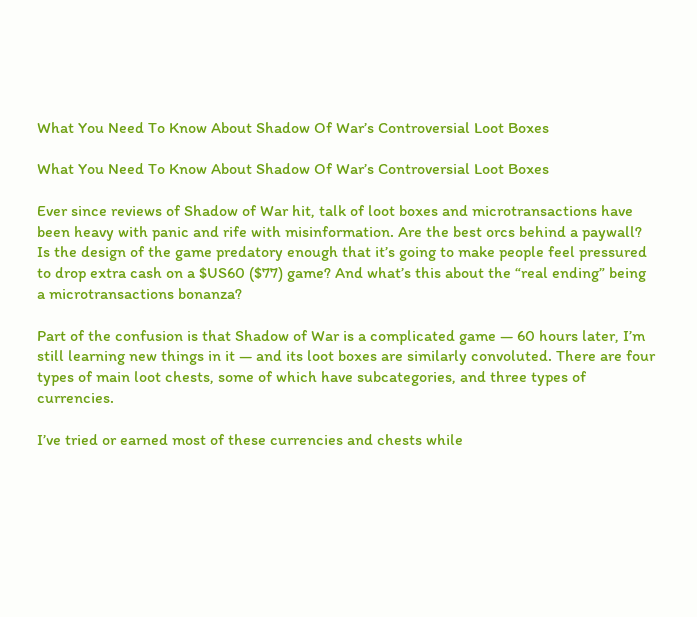What You Need To Know About Shadow Of War’s Controversial Loot Boxes

What You Need To Know About Shadow Of War’s Controversial Loot Boxes

Ever since reviews of Shadow of War hit, talk of loot boxes and microtransactions have been heavy with panic and rife with misinformation. Are the best orcs behind a paywall? Is the design of the game predatory enough that it’s going to make people feel pressured to drop extra cash on a $US60 ($77) game? And what’s this about the “real ending” being a microtransactions bonanza?

Part of the confusion is that Shadow of War is a complicated game — 60 hours later, I’m still learning new things in it — and its loot boxes are similarly convoluted. There are four types of main loot chests, some of which have subcategories, and three types of currencies.

I’ve tried or earned most of these currencies and chests while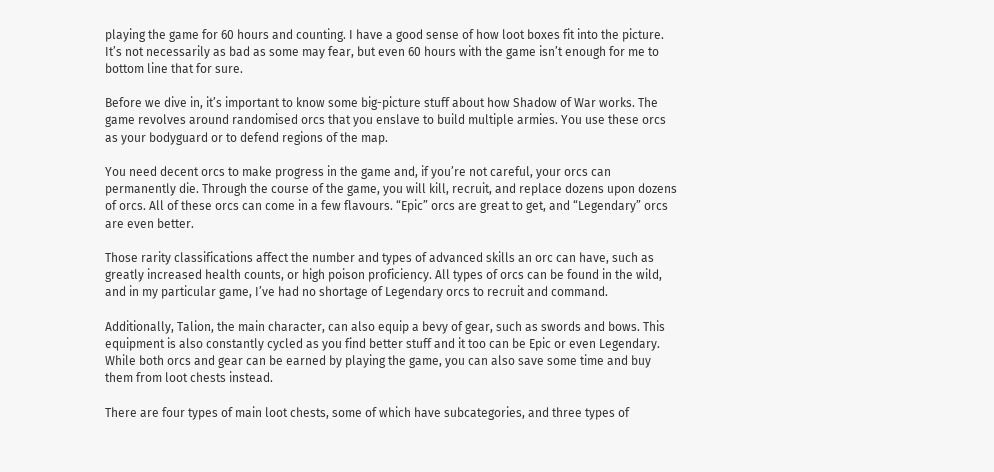playing the game for 60 hours and counting. I have a good sense of how loot boxes fit into the picture. It’s not necessarily as bad as some may fear, but even 60 hours with the game isn’t enough for me to bottom line that for sure.

Before we dive in, it’s important to know some big-picture stuff about how Shadow of War works. The game revolves around randomised orcs that you enslave to build multiple armies. You use these orcs as your bodyguard or to defend regions of the map.

You need decent orcs to make progress in the game and, if you’re not careful, your orcs can permanently die. Through the course of the game, you will kill, recruit, and replace dozens upon dozens of orcs. All of these orcs can come in a few flavours. “Epic” orcs are great to get, and “Legendary” orcs are even better.

Those rarity classifications affect the number and types of advanced skills an orc can have, such as greatly increased health counts, or high poison proficiency. All types of orcs can be found in the wild, and in my particular game, I’ve had no shortage of Legendary orcs to recruit and command.

Additionally, Talion, the main character, can also equip a bevy of gear, such as swords and bows. This equipment is also constantly cycled as you find better stuff and it too can be Epic or even Legendary. While both orcs and gear can be earned by playing the game, you can also save some time and buy them from loot chests instead.

There are four types of main loot chests, some of which have subcategories, and three types of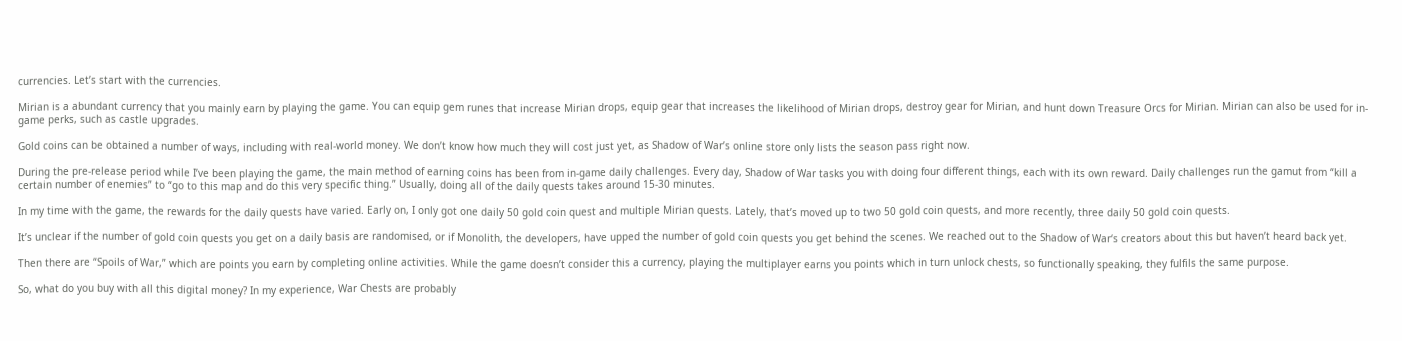currencies. Let’s start with the currencies.

Mirian is a abundant currency that you mainly earn by playing the game. You can equip gem runes that increase Mirian drops, equip gear that increases the likelihood of Mirian drops, destroy gear for Mirian, and hunt down Treasure Orcs for Mirian. Mirian can also be used for in-game perks, such as castle upgrades.

Gold coins can be obtained a number of ways, including with real-world money. We don’t know how much they will cost just yet, as Shadow of War’s online store only lists the season pass right now.

During the pre-release period while I’ve been playing the game, the main method of earning coins has been from in-game daily challenges. Every day, Shadow of War tasks you with doing four different things, each with its own reward. Daily challenges run the gamut from “kill a certain number of enemies” to “go to this map and do this very specific thing.” Usually, doing all of the daily quests takes around 15-30 minutes.

In my time with the game, the rewards for the daily quests have varied. Early on, I only got one daily 50 gold coin quest and multiple Mirian quests. Lately, that’s moved up to two 50 gold coin quests, and more recently, three daily 50 gold coin quests.

It’s unclear if the number of gold coin quests you get on a daily basis are randomised, or if Monolith, the developers, have upped the number of gold coin quests you get behind the scenes. We reached out to the Shadow of War‘s creators about this but haven’t heard back yet.

Then there are “Spoils of War,” which are points you earn by completing online activities. While the game doesn’t consider this a currency, playing the multiplayer earns you points which in turn unlock chests, so functionally speaking, they fulfils the same purpose.

So, what do you buy with all this digital money? In my experience, War Chests are probably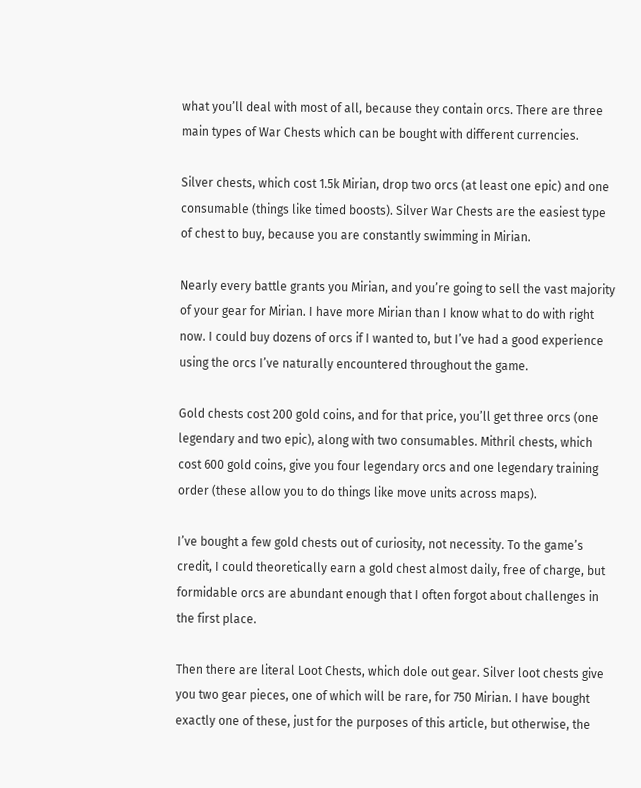what you’ll deal with most of all, because they contain orcs. There are three main types of War Chests which can be bought with different currencies.

Silver chests, which cost 1.5k Mirian, drop two orcs (at least one epic) and one consumable (things like timed boosts). Silver War Chests are the easiest type of chest to buy, because you are constantly swimming in Mirian.

Nearly every battle grants you Mirian, and you’re going to sell the vast majority of your gear for Mirian. I have more Mirian than I know what to do with right now. I could buy dozens of orcs if I wanted to, but I’ve had a good experience using the orcs I’ve naturally encountered throughout the game.

Gold chests cost 200 gold coins, and for that price, you’ll get three orcs (one legendary and two epic), along with two consumables. Mithril chests, which cost 600 gold coins, give you four legendary orcs and one legendary training order (these allow you to do things like move units across maps).

I’ve bought a few gold chests out of curiosity, not necessity. To the game’s credit, I could theoretically earn a gold chest almost daily, free of charge, but formidable orcs are abundant enough that I often forgot about challenges in the first place.

Then there are literal Loot Chests, which dole out gear. Silver loot chests give you two gear pieces, one of which will be rare, for 750 Mirian. I have bought exactly one of these, just for the purposes of this article, but otherwise, the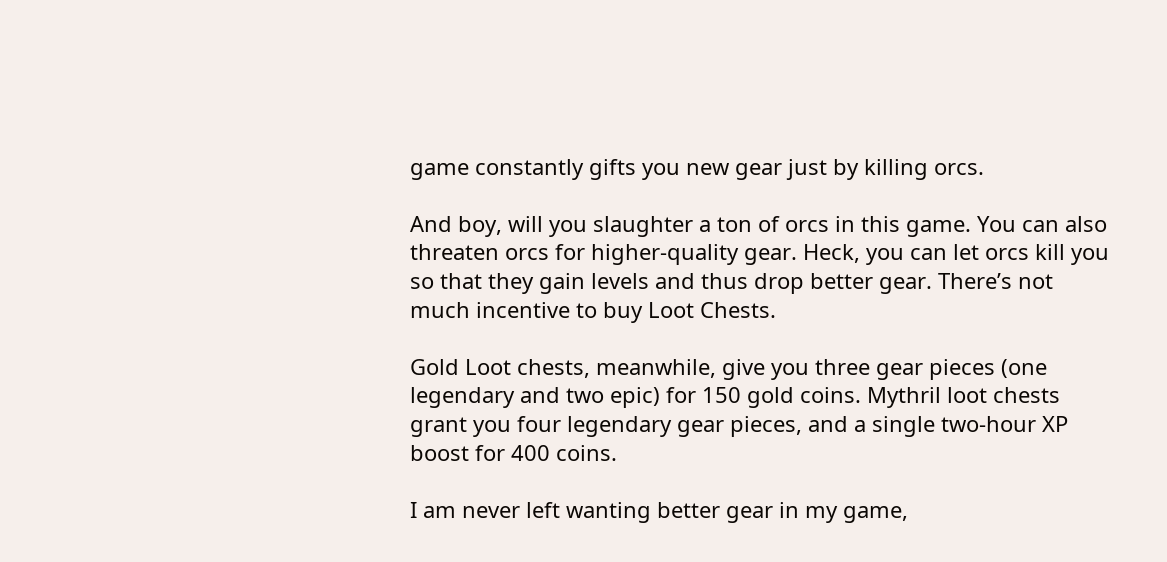game constantly gifts you new gear just by killing orcs.

And boy, will you slaughter a ton of orcs in this game. You can also threaten orcs for higher-quality gear. Heck, you can let orcs kill you so that they gain levels and thus drop better gear. There’s not much incentive to buy Loot Chests.

Gold Loot chests, meanwhile, give you three gear pieces (one legendary and two epic) for 150 gold coins. Mythril loot chests grant you four legendary gear pieces, and a single two-hour XP boost for 400 coins.

I am never left wanting better gear in my game,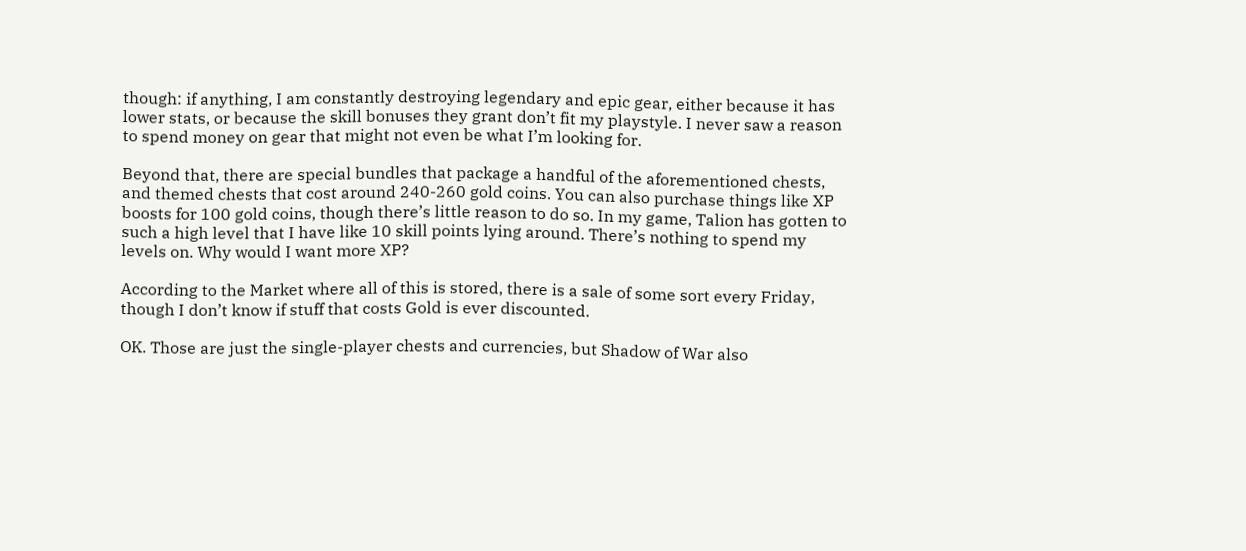though: if anything, I am constantly destroying legendary and epic gear, either because it has lower stats, or because the skill bonuses they grant don’t fit my playstyle. I never saw a reason to spend money on gear that might not even be what I’m looking for.

Beyond that, there are special bundles that package a handful of the aforementioned chests, and themed chests that cost around 240-260 gold coins. You can also purchase things like XP boosts for 100 gold coins, though there’s little reason to do so. In my game, Talion has gotten to such a high level that I have like 10 skill points lying around. There’s nothing to spend my levels on. Why would I want more XP?

According to the Market where all of this is stored, there is a sale of some sort every Friday, though I don’t know if stuff that costs Gold is ever discounted.

OK. Those are just the single-player chests and currencies, but Shadow of War also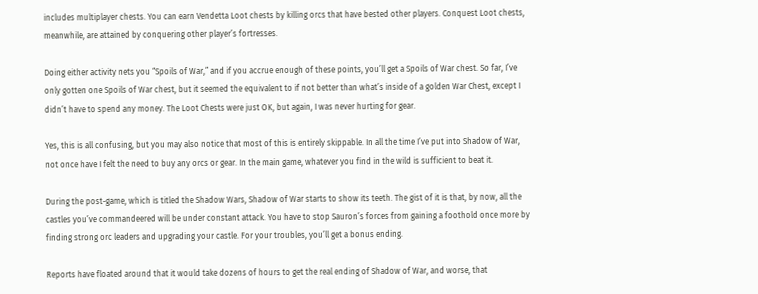includes multiplayer chests. You can earn Vendetta Loot chests by killing orcs that have bested other players. Conquest Loot chests, meanwhile, are attained by conquering other player’s fortresses.

Doing either activity nets you “Spoils of War,” and if you accrue enough of these points, you’ll get a Spoils of War chest. So far, I’ve only gotten one Spoils of War chest, but it seemed the equivalent to if not better than what’s inside of a golden War Chest, except I didn’t have to spend any money. The Loot Chests were just OK, but again, I was never hurting for gear.

Yes, this is all confusing, but you may also notice that most of this is entirely skippable. In all the time I’ve put into Shadow of War, not once have I felt the need to buy any orcs or gear. In the main game, whatever you find in the wild is sufficient to beat it.

During the post-game, which is titled the Shadow Wars, Shadow of War starts to show its teeth. The gist of it is that, by now, all the castles you’ve commandeered will be under constant attack. You have to stop Sauron’s forces from gaining a foothold once more by finding strong orc leaders and upgrading your castle. For your troubles, you’ll get a bonus ending.

Reports have floated around that it would take dozens of hours to get the real ending of Shadow of War, and worse, that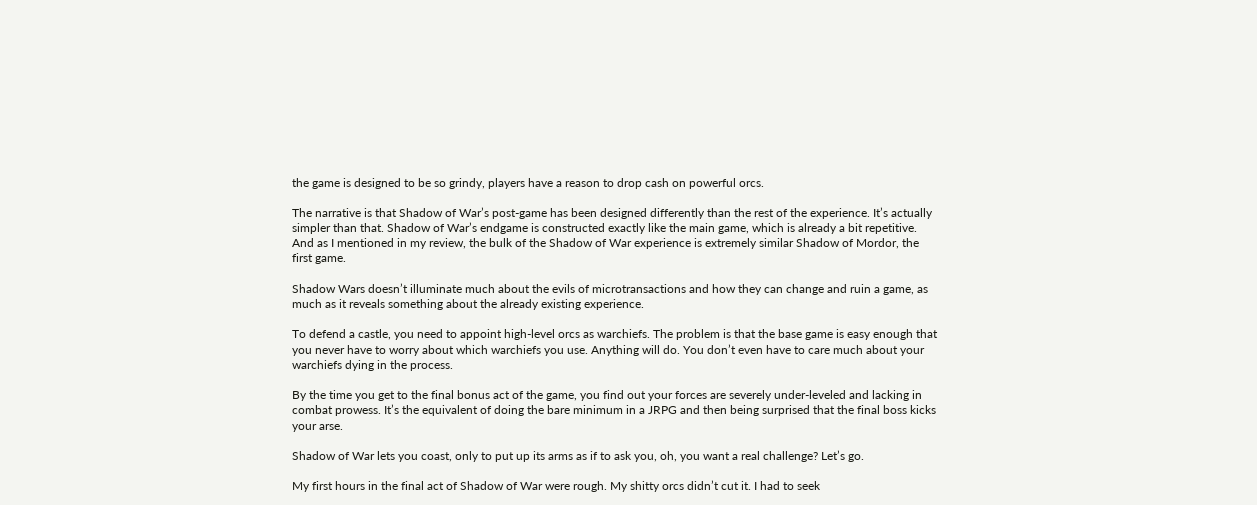the game is designed to be so grindy, players have a reason to drop cash on powerful orcs.

The narrative is that Shadow of War’s post-game has been designed differently than the rest of the experience. It’s actually simpler than that. Shadow of War’s endgame is constructed exactly like the main game, which is already a bit repetitive. And as I mentioned in my review, the bulk of the Shadow of War experience is extremely similar Shadow of Mordor, the first game.

Shadow Wars doesn’t illuminate much about the evils of microtransactions and how they can change and ruin a game, as much as it reveals something about the already existing experience.

To defend a castle, you need to appoint high-level orcs as warchiefs. The problem is that the base game is easy enough that you never have to worry about which warchiefs you use. Anything will do. You don’t even have to care much about your warchiefs dying in the process.

By the time you get to the final bonus act of the game, you find out your forces are severely under-leveled and lacking in combat prowess. It’s the equivalent of doing the bare minimum in a JRPG and then being surprised that the final boss kicks your arse.

Shadow of War lets you coast, only to put up its arms as if to ask you, oh, you want a real challenge? Let’s go.

My first hours in the final act of Shadow of War were rough. My shitty orcs didn’t cut it. I had to seek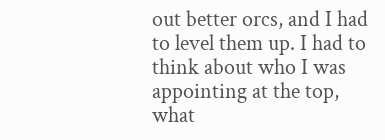out better orcs, and I had to level them up. I had to think about who I was appointing at the top, what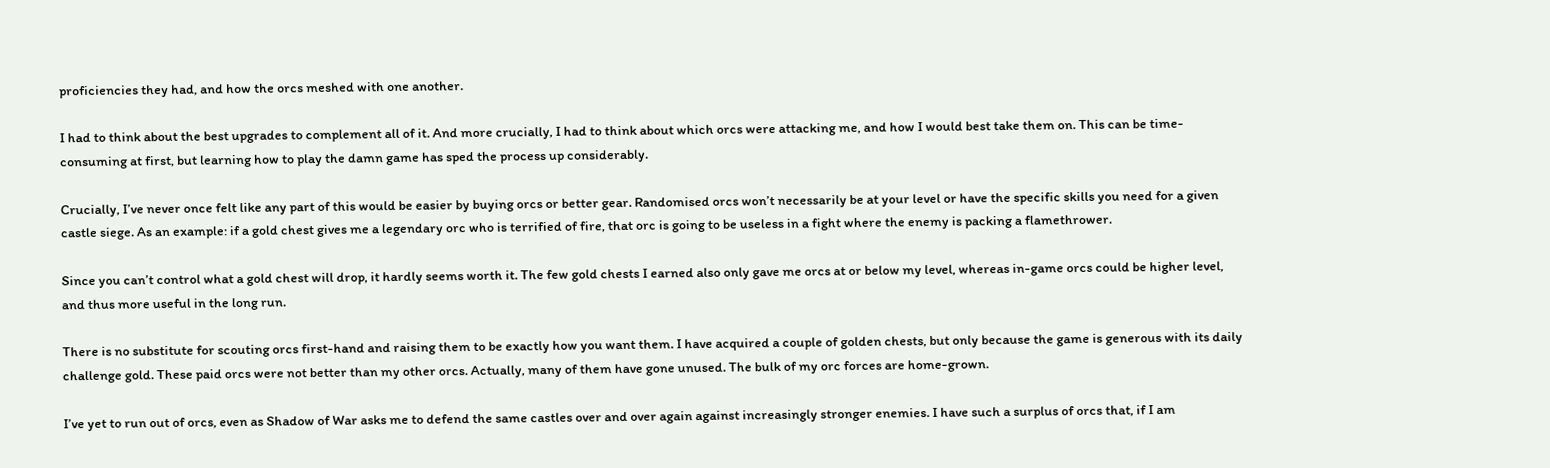proficiencies they had, and how the orcs meshed with one another.

I had to think about the best upgrades to complement all of it. And more crucially, I had to think about which orcs were attacking me, and how I would best take them on. This can be time-consuming at first, but learning how to play the damn game has sped the process up considerably.

Crucially, I’ve never once felt like any part of this would be easier by buying orcs or better gear. Randomised orcs won’t necessarily be at your level or have the specific skills you need for a given castle siege. As an example: if a gold chest gives me a legendary orc who is terrified of fire, that orc is going to be useless in a fight where the enemy is packing a flamethrower.

Since you can’t control what a gold chest will drop, it hardly seems worth it. The few gold chests I earned also only gave me orcs at or below my level, whereas in-game orcs could be higher level, and thus more useful in the long run.

There is no substitute for scouting orcs first-hand and raising them to be exactly how you want them. I have acquired a couple of golden chests, but only because the game is generous with its daily challenge gold. These paid orcs were not better than my other orcs. Actually, many of them have gone unused. The bulk of my orc forces are home-grown.

I’ve yet to run out of orcs, even as Shadow of War asks me to defend the same castles over and over again against increasingly stronger enemies. I have such a surplus of orcs that, if I am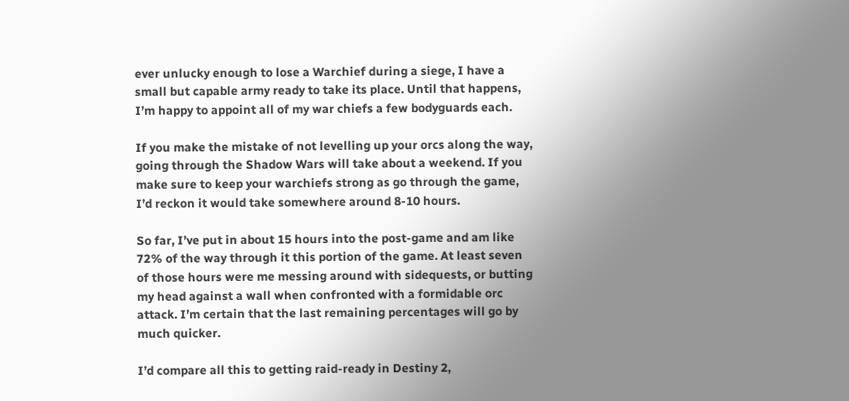ever unlucky enough to lose a Warchief during a siege, I have a small but capable army ready to take its place. Until that happens, I’m happy to appoint all of my war chiefs a few bodyguards each.

If you make the mistake of not levelling up your orcs along the way, going through the Shadow Wars will take about a weekend. If you make sure to keep your warchiefs strong as go through the game, I’d reckon it would take somewhere around 8-10 hours.

So far, I’ve put in about 15 hours into the post-game and am like 72% of the way through it this portion of the game. At least seven of those hours were me messing around with sidequests, or butting my head against a wall when confronted with a formidable orc attack. I’m certain that the last remaining percentages will go by much quicker.

I’d compare all this to getting raid-ready in Destiny 2,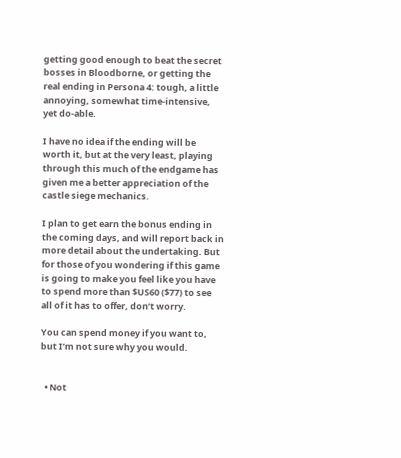getting good enough to beat the secret bosses in Bloodborne, or getting the real ending in Persona 4: tough, a little annoying, somewhat time-intensive, yet do-able.

I have no idea if the ending will be worth it, but at the very least, playing through this much of the endgame has given me a better appreciation of the castle siege mechanics.

I plan to get earn the bonus ending in the coming days, and will report back in more detail about the undertaking. But for those of you wondering if this game is going to make you feel like you have to spend more than $US60 ($77) to see all of it has to offer, don’t worry.

You can spend money if you want to, but I’m not sure why you would.


  • Not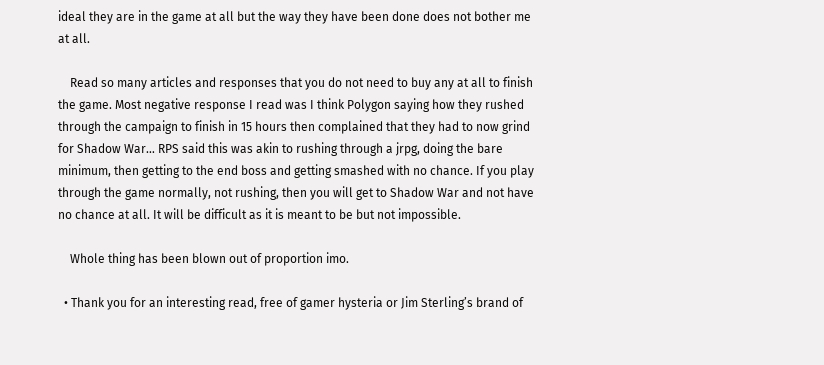ideal they are in the game at all but the way they have been done does not bother me at all.

    Read so many articles and responses that you do not need to buy any at all to finish the game. Most negative response I read was I think Polygon saying how they rushed through the campaign to finish in 15 hours then complained that they had to now grind for Shadow War… RPS said this was akin to rushing through a jrpg, doing the bare minimum, then getting to the end boss and getting smashed with no chance. If you play through the game normally, not rushing, then you will get to Shadow War and not have no chance at all. It will be difficult as it is meant to be but not impossible.

    Whole thing has been blown out of proportion imo.

  • Thank you for an interesting read, free of gamer hysteria or Jim Sterling’s brand of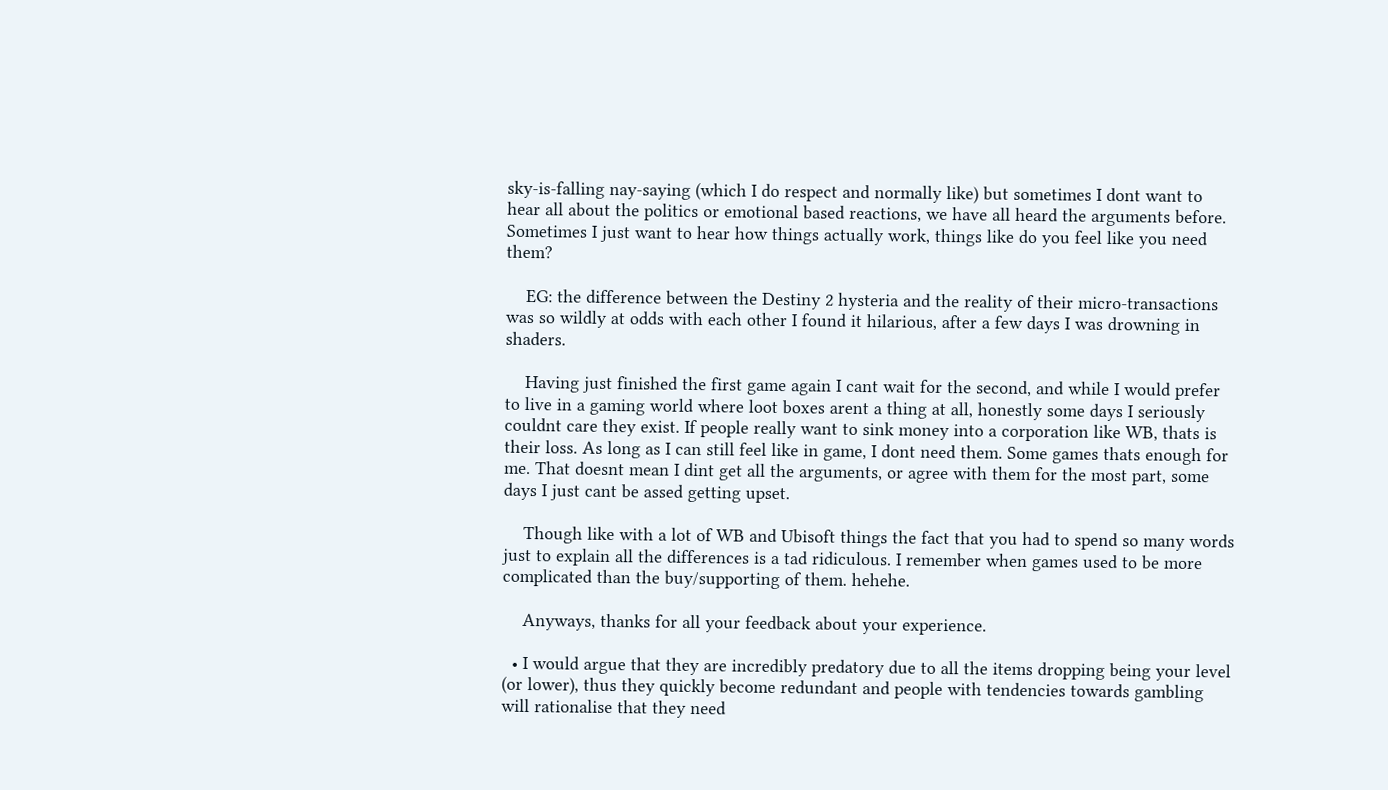sky-is-falling nay-saying (which I do respect and normally like) but sometimes I dont want to hear all about the politics or emotional based reactions, we have all heard the arguments before. Sometimes I just want to hear how things actually work, things like do you feel like you need them?

    EG: the difference between the Destiny 2 hysteria and the reality of their micro-transactions was so wildly at odds with each other I found it hilarious, after a few days I was drowning in shaders.

    Having just finished the first game again I cant wait for the second, and while I would prefer to live in a gaming world where loot boxes arent a thing at all, honestly some days I seriously couldnt care they exist. If people really want to sink money into a corporation like WB, thats is their loss. As long as I can still feel like in game, I dont need them. Some games thats enough for me. That doesnt mean I dint get all the arguments, or agree with them for the most part, some days I just cant be assed getting upset.

    Though like with a lot of WB and Ubisoft things the fact that you had to spend so many words just to explain all the differences is a tad ridiculous. I remember when games used to be more complicated than the buy/supporting of them. hehehe.

    Anyways, thanks for all your feedback about your experience.

  • I would argue that they are incredibly predatory due to all the items dropping being your level (or lower), thus they quickly become redundant and people with tendencies towards gambling will rationalise that they need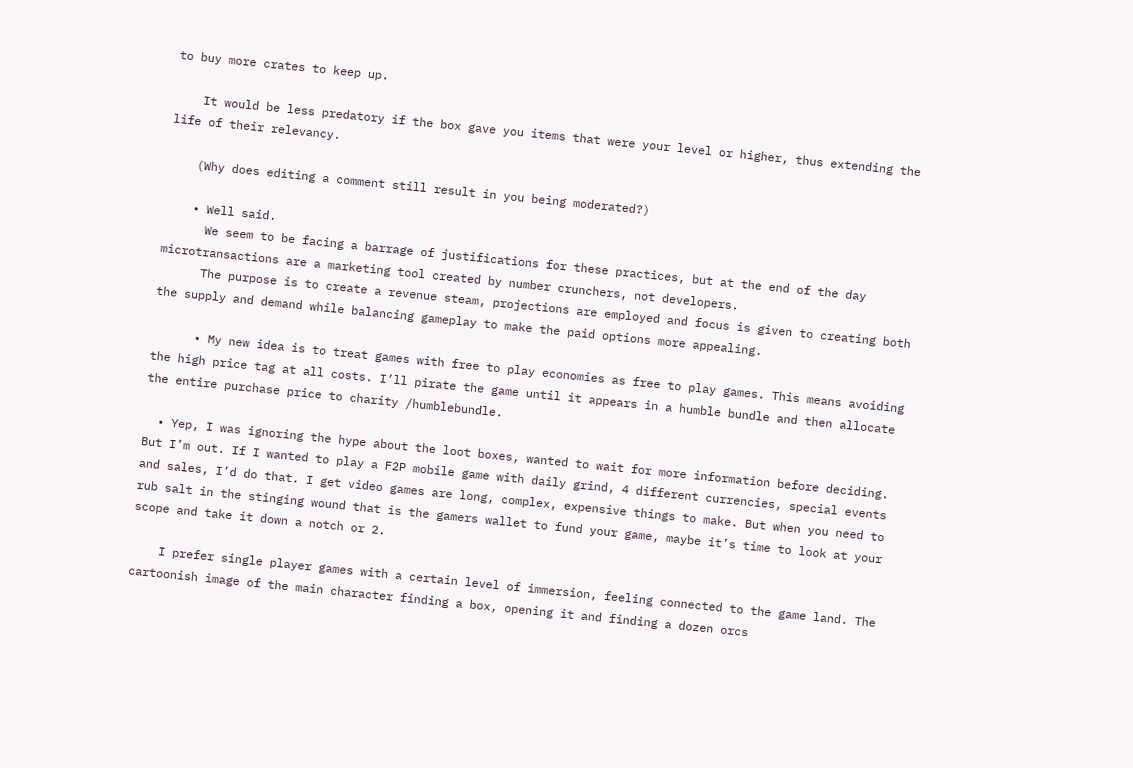to buy more crates to keep up.

    It would be less predatory if the box gave you items that were your level or higher, thus extending the life of their relevancy.

    (Why does editing a comment still result in you being moderated?)

    • Well said.
      We seem to be facing a barrage of justifications for these practices, but at the end of the day microtransactions are a marketing tool created by number crunchers, not developers.
      The purpose is to create a revenue steam, projections are employed and focus is given to creating both the supply and demand while balancing gameplay to make the paid options more appealing.

      • My new idea is to treat games with free to play economies as free to play games. This means avoiding the high price tag at all costs. I’ll pirate the game until it appears in a humble bundle and then allocate the entire purchase price to charity /humblebundle.

  • Yep, I was ignoring the hype about the loot boxes, wanted to wait for more information before deciding. But I’m out. If I wanted to play a F2P mobile game with daily grind, 4 different currencies, special events and sales, I’d do that. I get video games are long, complex, expensive things to make. But when you need to rub salt in the stinging wound that is the gamers wallet to fund your game, maybe it’s time to look at your scope and take it down a notch or 2.

    I prefer single player games with a certain level of immersion, feeling connected to the game land. The cartoonish image of the main character finding a box, opening it and finding a dozen orcs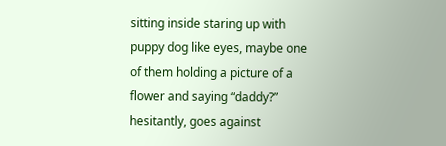sitting inside staring up with puppy dog like eyes, maybe one of them holding a picture of a flower and saying “daddy?” hesitantly, goes against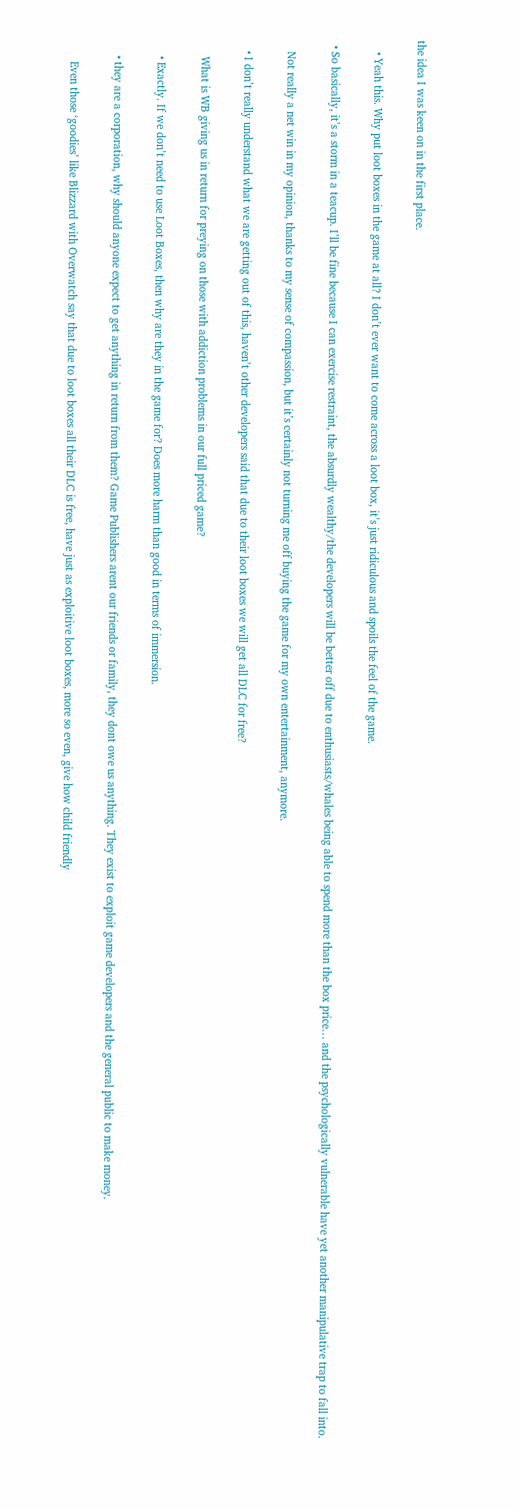the idea I was keen on in the first place.

    • Yeah this. Why put loot boxes in the game at all? I don’t ever want to come across a loot box, it’s just ridiculous and spoils the feel of the game.

  • So basically, it’s a storm in a teacup. I’ll be fine because I can exercise restraint, the absurdly wealthy/the developers will be better off due to enthusiasts/whales being able to spend more than the box price… and the psychologically vulnerable have yet another manipulative trap to fall into.

    Not really a net win in my opinion, thanks to my sense of compassion, but it’s certainly not turning me off buying the game for my own entertainment, anymore.

    • I don’t really understand what we are getting out of this, haven’t other developers said that due to their loot boxes we will get all DLC for free?

      What is WB giving us in return for preying on those with addiction problems in our full priced game?

      • Exactly. If we don’t need to use Loot Boxes, then why are they in the game for? Does more harm than good in terms of immersion.

      • they are a corporation, why should anyone expect to get anything in return from them? Game Publishers arent our friends or family, they dont owe us anything. They exist to exploit game developers and the general public to make money.

        Even those ‘goodies’ like Blizzard with Overwatch say that due to loot boxes all their DLC is free, have just as exploitive loot boxes, more so even, give how child friendly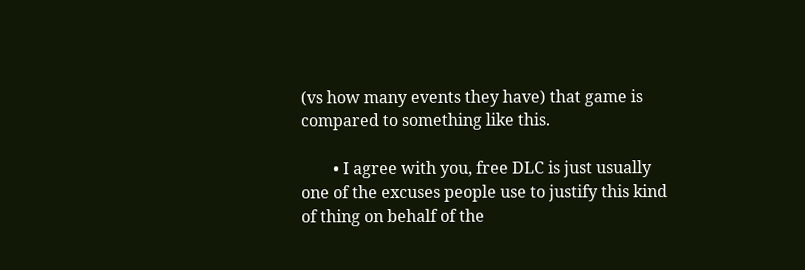(vs how many events they have) that game is compared to something like this.

        • I agree with you, free DLC is just usually one of the excuses people use to justify this kind of thing on behalf of the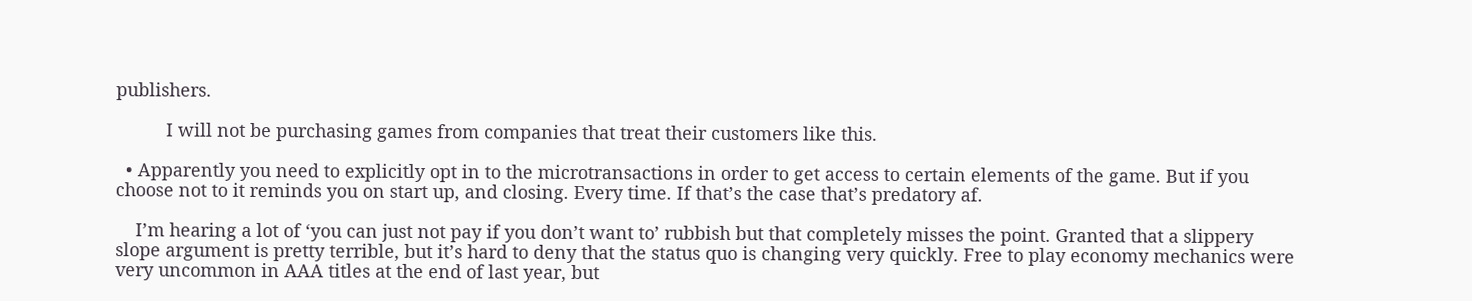publishers.

          I will not be purchasing games from companies that treat their customers like this.

  • Apparently you need to explicitly opt in to the microtransactions in order to get access to certain elements of the game. But if you choose not to it reminds you on start up, and closing. Every time. If that’s the case that’s predatory af.

    I’m hearing a lot of ‘you can just not pay if you don’t want to’ rubbish but that completely misses the point. Granted that a slippery slope argument is pretty terrible, but it’s hard to deny that the status quo is changing very quickly. Free to play economy mechanics were very uncommon in AAA titles at the end of last year, but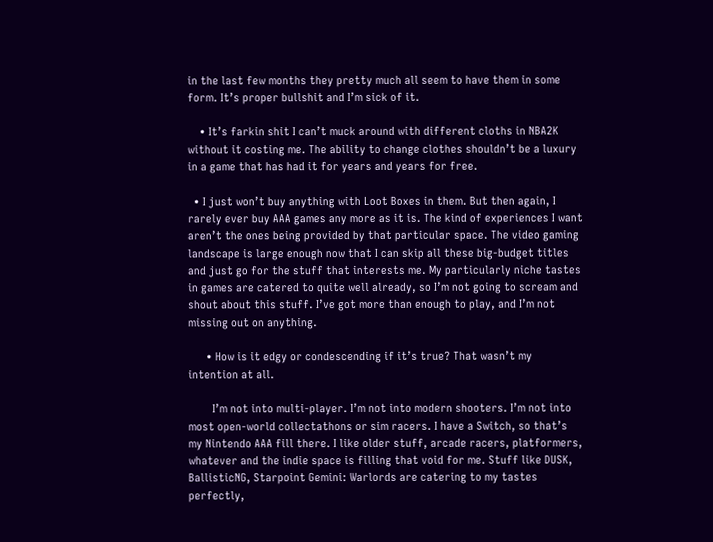in the last few months they pretty much all seem to have them in some form. It’s proper bullshit and I’m sick of it.

    • It’s farkin shit I can’t muck around with different cloths in NBA2K without it costing me. The ability to change clothes shouldn’t be a luxury in a game that has had it for years and years for free.

  • I just won’t buy anything with Loot Boxes in them. But then again, I rarely ever buy AAA games any more as it is. The kind of experiences I want aren’t the ones being provided by that particular space. The video gaming landscape is large enough now that I can skip all these big-budget titles and just go for the stuff that interests me. My particularly niche tastes in games are catered to quite well already, so I’m not going to scream and shout about this stuff. I’ve got more than enough to play, and I’m not missing out on anything.

      • How is it edgy or condescending if it’s true? That wasn’t my intention at all.

        I’m not into multi-player. I’m not into modern shooters. I’m not into most open-world collectathons or sim racers. I have a Switch, so that’s my Nintendo AAA fill there. I like older stuff, arcade racers, platformers, whatever and the indie space is filling that void for me. Stuff like DUSK, BallisticNG, Starpoint Gemini: Warlords are catering to my tastes perfectly,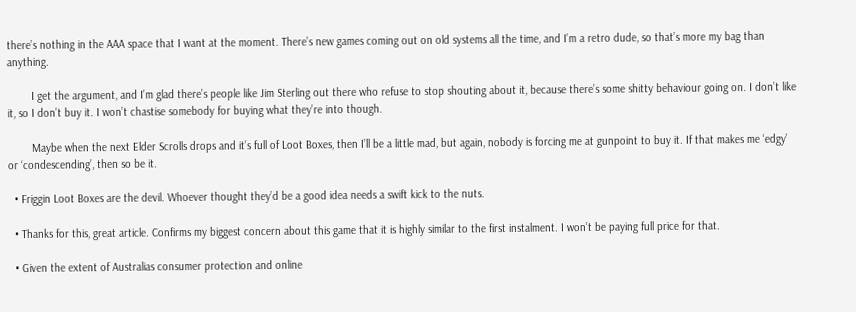there’s nothing in the AAA space that I want at the moment. There’s new games coming out on old systems all the time, and I’m a retro dude, so that’s more my bag than anything.

        I get the argument, and I’m glad there’s people like Jim Sterling out there who refuse to stop shouting about it, because there’s some shitty behaviour going on. I don’t like it, so I don’t buy it. I won’t chastise somebody for buying what they’re into though.

        Maybe when the next Elder Scrolls drops and it’s full of Loot Boxes, then I’ll be a little mad, but again, nobody is forcing me at gunpoint to buy it. If that makes me ‘edgy’ or ‘condescending’, then so be it.

  • Friggin Loot Boxes are the devil. Whoever thought they’d be a good idea needs a swift kick to the nuts.

  • Thanks for this, great article. Confirms my biggest concern about this game that it is highly similar to the first instalment. I won’t be paying full price for that.

  • Given the extent of Australias consumer protection and online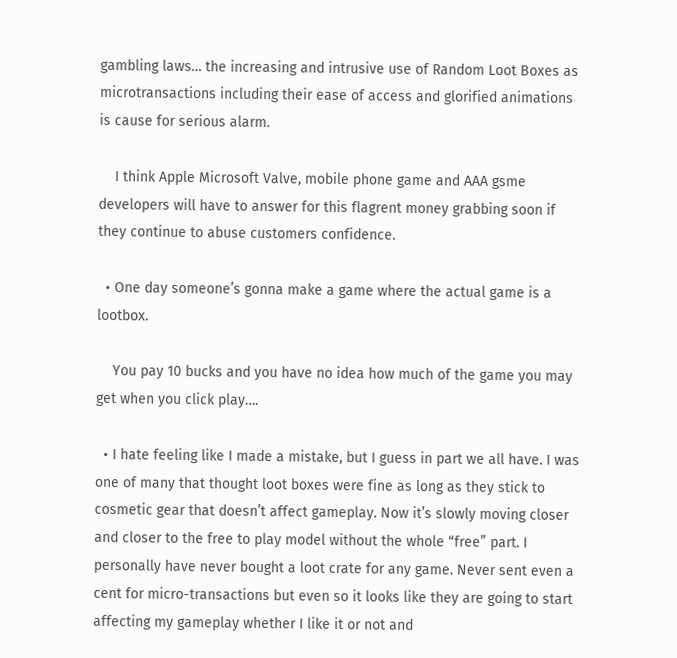gambling laws… the increasing and intrusive use of Random Loot Boxes as microtransactions including their ease of access and glorified animations is cause for serious alarm.

    I think Apple Microsoft Valve, mobile phone game and AAA gsme developers will have to answer for this flagrent money grabbing soon if they continue to abuse customers confidence.

  • One day someone’s gonna make a game where the actual game is a lootbox.

    You pay 10 bucks and you have no idea how much of the game you may get when you click play….

  • I hate feeling like I made a mistake, but I guess in part we all have. I was one of many that thought loot boxes were fine as long as they stick to cosmetic gear that doesn’t affect gameplay. Now it’s slowly moving closer and closer to the free to play model without the whole “free” part. I personally have never bought a loot crate for any game. Never sent even a cent for micro-transactions but even so it looks like they are going to start affecting my gameplay whether I like it or not and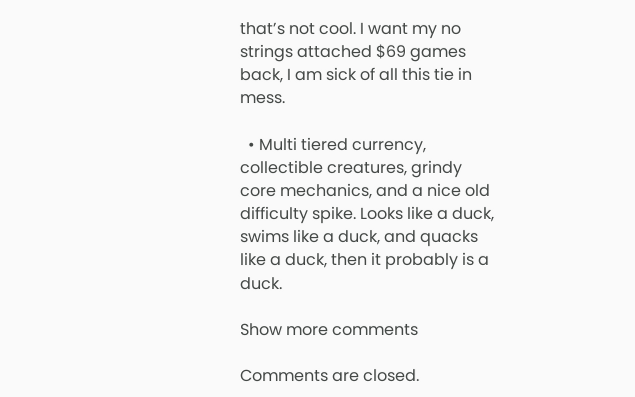that’s not cool. I want my no strings attached $69 games back, I am sick of all this tie in mess.

  • Multi tiered currency, collectible creatures, grindy core mechanics, and a nice old difficulty spike. Looks like a duck, swims like a duck, and quacks like a duck, then it probably is a duck.

Show more comments

Comments are closed.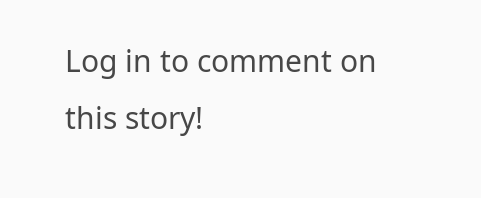Log in to comment on this story!